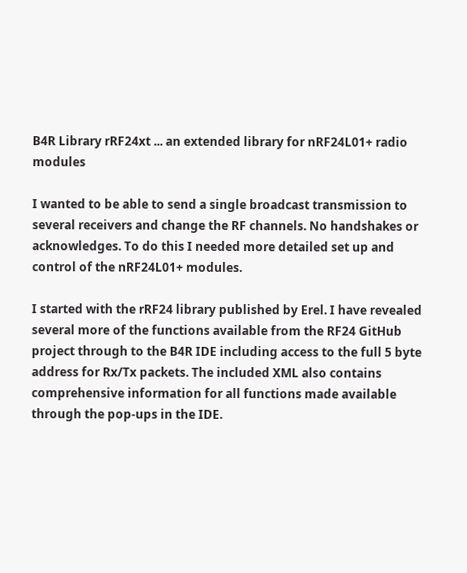B4R Library rRF24xt ... an extended library for nRF24L01+ radio modules

I wanted to be able to send a single broadcast transmission to several receivers and change the RF channels. No handshakes or acknowledges. To do this I needed more detailed set up and control of the nRF24L01+ modules.

I started with the rRF24 library published by Erel. I have revealed several more of the functions available from the RF24 GitHub project through to the B4R IDE including access to the full 5 byte address for Rx/Tx packets. The included XML also contains comprehensive information for all functions made available through the pop-ups in the IDE.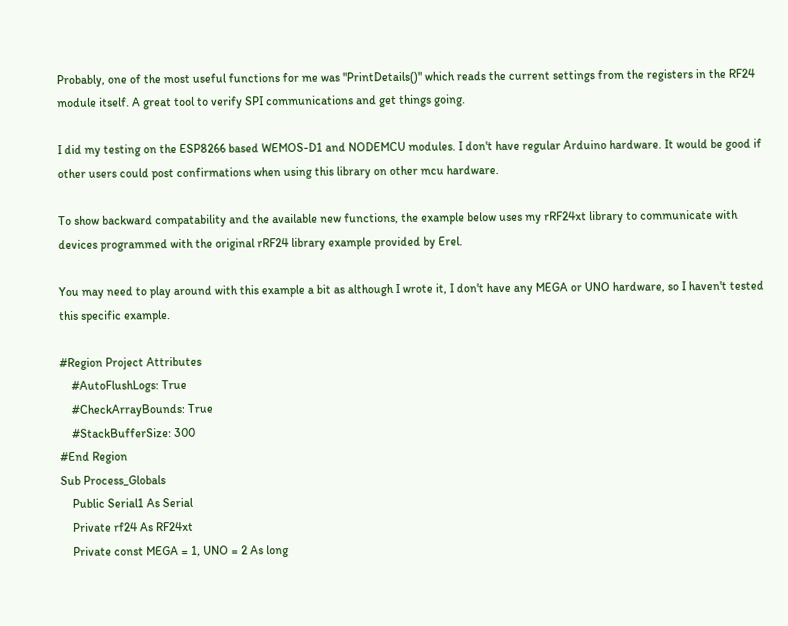Probably, one of the most useful functions for me was "PrintDetails()" which reads the current settings from the registers in the RF24 module itself. A great tool to verify SPI communications and get things going.

I did my testing on the ESP8266 based WEMOS-D1 and NODEMCU modules. I don't have regular Arduino hardware. It would be good if other users could post confirmations when using this library on other mcu hardware.

To show backward compatability and the available new functions, the example below uses my rRF24xt library to communicate with devices programmed with the original rRF24 library example provided by Erel.

You may need to play around with this example a bit as although I wrote it, I don't have any MEGA or UNO hardware, so I haven't tested this specific example.

#Region Project Attributes
    #AutoFlushLogs: True
    #CheckArrayBounds: True
    #StackBufferSize: 300
#End Region
Sub Process_Globals
    Public Serial1 As Serial
    Private rf24 As RF24xt
    Private const MEGA = 1, UNO = 2 As long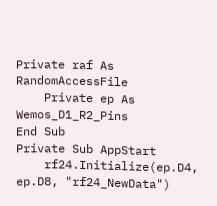Private raf As RandomAccessFile
    Private ep As Wemos_D1_R2_Pins
End Sub
Private Sub AppStart
    rf24.Initialize(ep.D4, ep.D8, "rf24_NewData")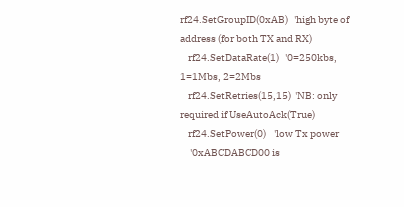rf24.SetGroupID(0xAB)   'high byte of address (for both TX and RX)
    rf24.SetDataRate(1)   '0=250kbs, 1=1Mbs, 2=2Mbs
    rf24.SetRetries(15,15)  'NB: only required if UseAutoAck(True)
    rf24.SetPower(0)    'low Tx power
     '0xABCDABCD00 is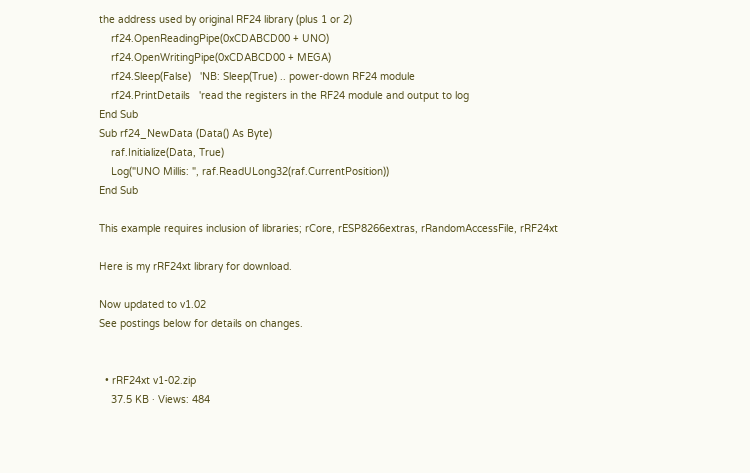the address used by original RF24 library (plus 1 or 2)
    rf24.OpenReadingPipe(0xCDABCD00 + UNO)
    rf24.OpenWritingPipe(0xCDABCD00 + MEGA)
    rf24.Sleep(False)   'NB: Sleep(True) .. power-down RF24 module
    rf24.PrintDetails   'read the registers in the RF24 module and output to log
End Sub
Sub rf24_NewData (Data() As Byte)
    raf.Initialize(Data, True)
    Log("UNO Millis: ", raf.ReadULong32(raf.CurrentPosition))
End Sub

This example requires inclusion of libraries; rCore, rESP8266extras, rRandomAccessFile, rRF24xt

Here is my rRF24xt library for download.

Now updated to v1.02
See postings below for details on changes.


  • rRF24xt v1-02.zip
    37.5 KB · Views: 484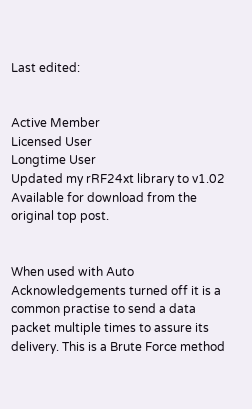Last edited:


Active Member
Licensed User
Longtime User
Updated my rRF24xt library to v1.02
Available for download from the original top post.


When used with Auto Acknowledgements turned off it is a common practise to send a data packet multiple times to assure its delivery. This is a Brute Force method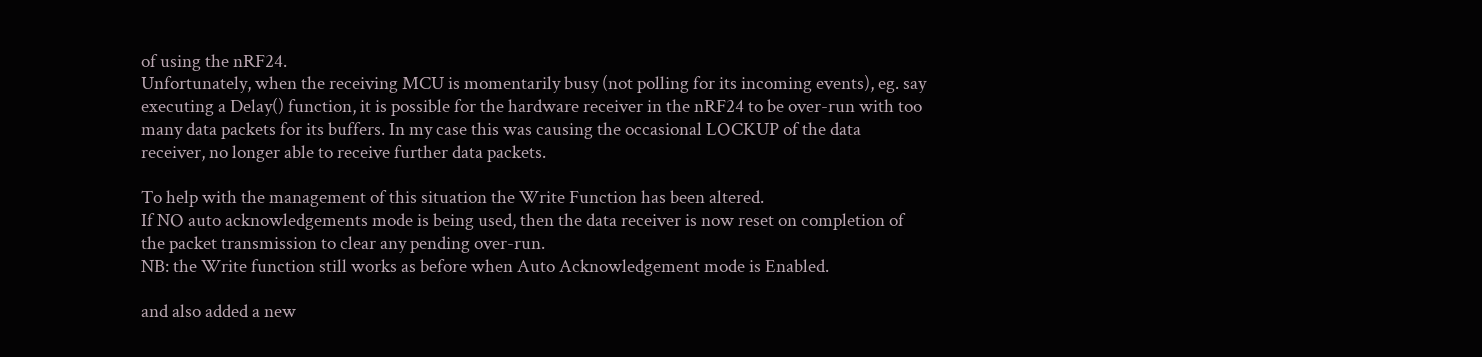of using the nRF24.
Unfortunately, when the receiving MCU is momentarily busy (not polling for its incoming events), eg. say executing a Delay() function, it is possible for the hardware receiver in the nRF24 to be over-run with too many data packets for its buffers. In my case this was causing the occasional LOCKUP of the data receiver, no longer able to receive further data packets.

To help with the management of this situation the Write Function has been altered.
If NO auto acknowledgements mode is being used, then the data receiver is now reset on completion of the packet transmission to clear any pending over-run.
NB: the Write function still works as before when Auto Acknowledgement mode is Enabled.

and also added a new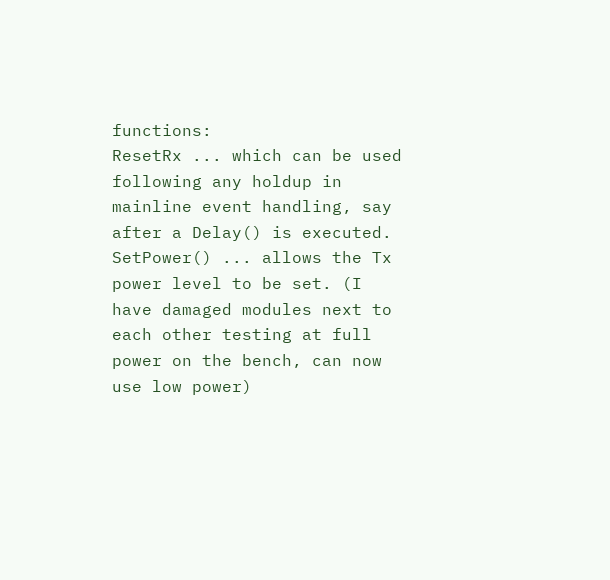functions:
ResetRx ... which can be used following any holdup in mainline event handling, say after a Delay() is executed.
SetPower() ... allows the Tx power level to be set. (I have damaged modules next to each other testing at full power on the bench, can now use low power)